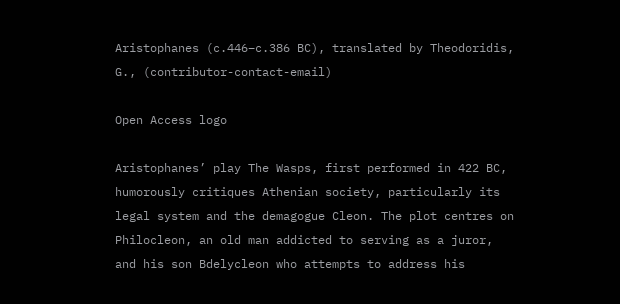Aristophanes (c.446–c.386 BC), translated by Theodoridis, G., (contributor-contact-email)

Open Access logo

Aristophanes’ play The Wasps, first performed in 422 BC, humorously critiques Athenian society, particularly its legal system and the demagogue Cleon. The plot centres on Philocleon, an old man addicted to serving as a juror, and his son Bdelycleon who attempts to address his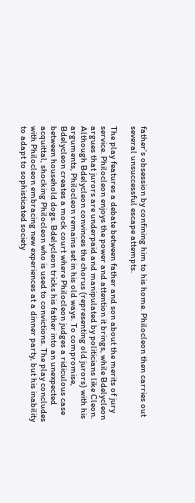father’s obsession by confining him to his home. Philocleon then carries out several unsuccessful escape attempts.

The play features a debate between father and son about the merits of jury service. Philocleon enjoys the power and attention it brings, while Bdelycleon argues that jurors are underpaid and manipulated by politicians like Cleon. Although Bdelycleon convinces the chorus (representing old jurors) with his arguments, Philocleon remains set in his old ways. To compromise, Bdelycleon creates a mock court where Philocleon judges a ridiculous case between household dogs. Bdelycleon tricks his father into an unexpected acquittal, shocking Philocleon who is used to convictions. The play concludes with Philocleon embracing new experiences at a dinner party, but his inability to adapt to sophisticated society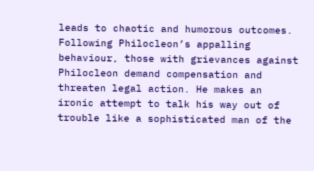leads to chaotic and humorous outcomes. Following Philocleon’s appalling behaviour, those with grievances against Philocleon demand compensation and threaten legal action. He makes an ironic attempt to talk his way out of trouble like a sophisticated man of the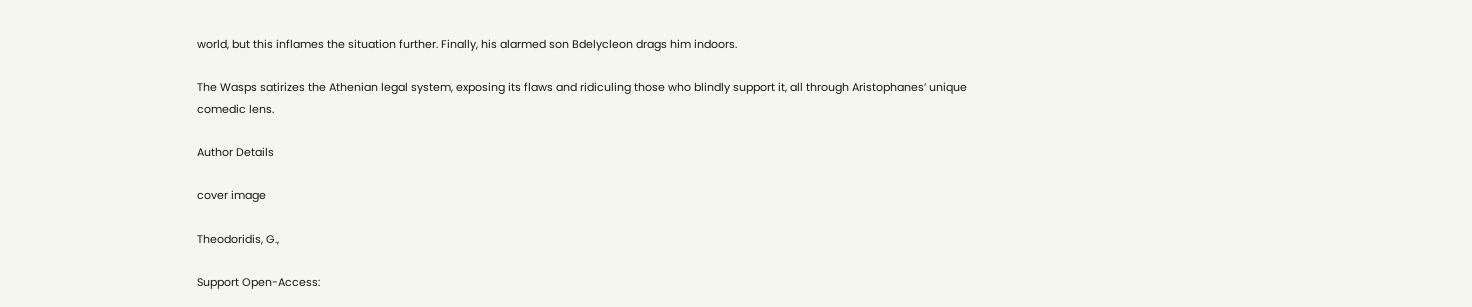world, but this inflames the situation further. Finally, his alarmed son Bdelycleon drags him indoors.

The Wasps satirizes the Athenian legal system, exposing its flaws and ridiculing those who blindly support it, all through Aristophanes’ unique comedic lens.

Author Details

cover image

Theodoridis, G.,

Support Open-Access: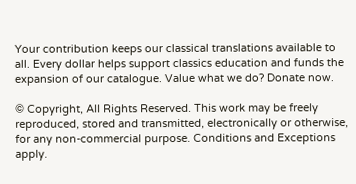Your contribution keeps our classical translations available to all. Every dollar helps support classics education and funds the expansion of our catalogue. Value what we do? Donate now.

© Copyright, All Rights Reserved. This work may be freely reproduced, stored and transmitted, electronically or otherwise, for any non-commercial purpose. Conditions and Exceptions apply.